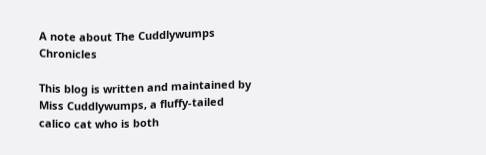A note about The Cuddlywumps Chronicles

This blog is written and maintained by Miss Cuddlywumps, a fluffy-tailed calico cat who is both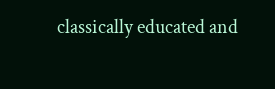classically educated and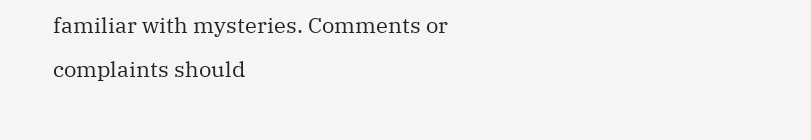familiar with mysteries. Comments or complaints should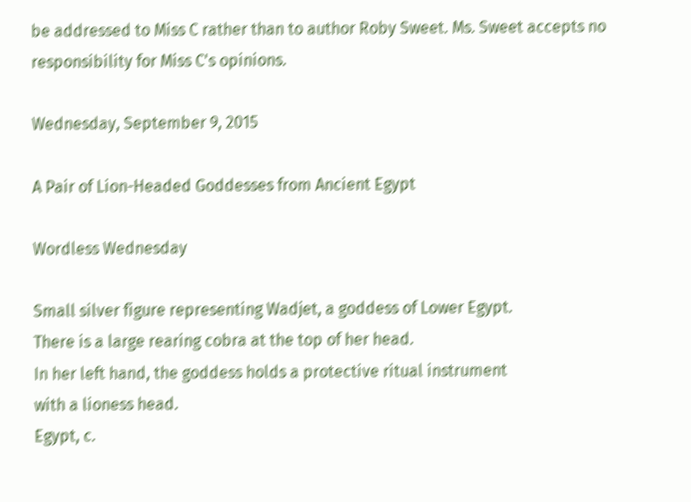be addressed to Miss C rather than to author Roby Sweet. Ms. Sweet accepts no responsibility for Miss C's opinions.

Wednesday, September 9, 2015

A Pair of Lion-Headed Goddesses from Ancient Egypt

Wordless Wednesday

Small silver figure representing Wadjet, a goddess of Lower Egypt.
There is a large rearing cobra at the top of her head.
In her left hand, the goddess holds a protective ritual instrument
with a lioness head.
Egypt, c.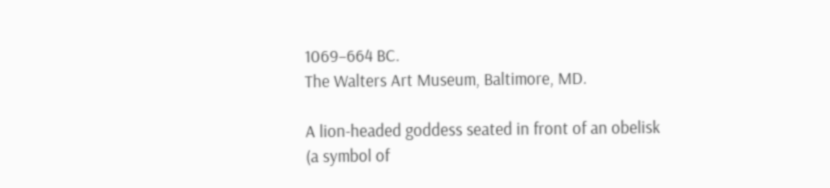1069–664 BC.
The Walters Art Museum, Baltimore, MD.

A lion-headed goddess seated in front of an obelisk
(a symbol of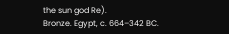the sun god Re).
Bronze. Egypt, c. 664–342 BC.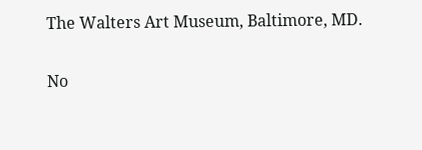The Walters Art Museum, Baltimore, MD.

No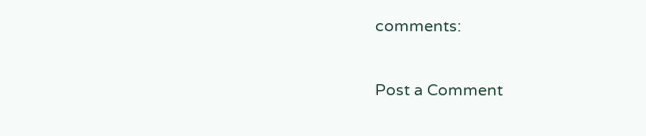comments:

Post a Comment